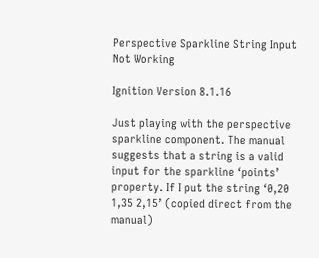Perspective Sparkline String Input Not Working

Ignition Version 8.1.16

Just playing with the perspective sparkline component. The manual suggests that a string is a valid input for the sparkline ‘points’ property. If I put the string ‘0,20 1,35 2,15’ (copied direct from the manual)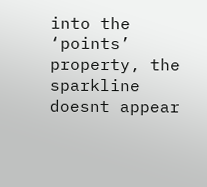into the ‘points’ property, the sparkline doesnt appear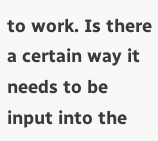to work. Is there a certain way it needs to be input into the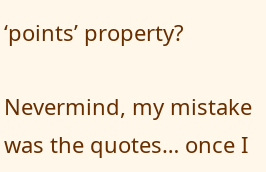‘points’ property?

Nevermind, my mistake was the quotes… once I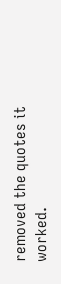removed the quotes it worked.